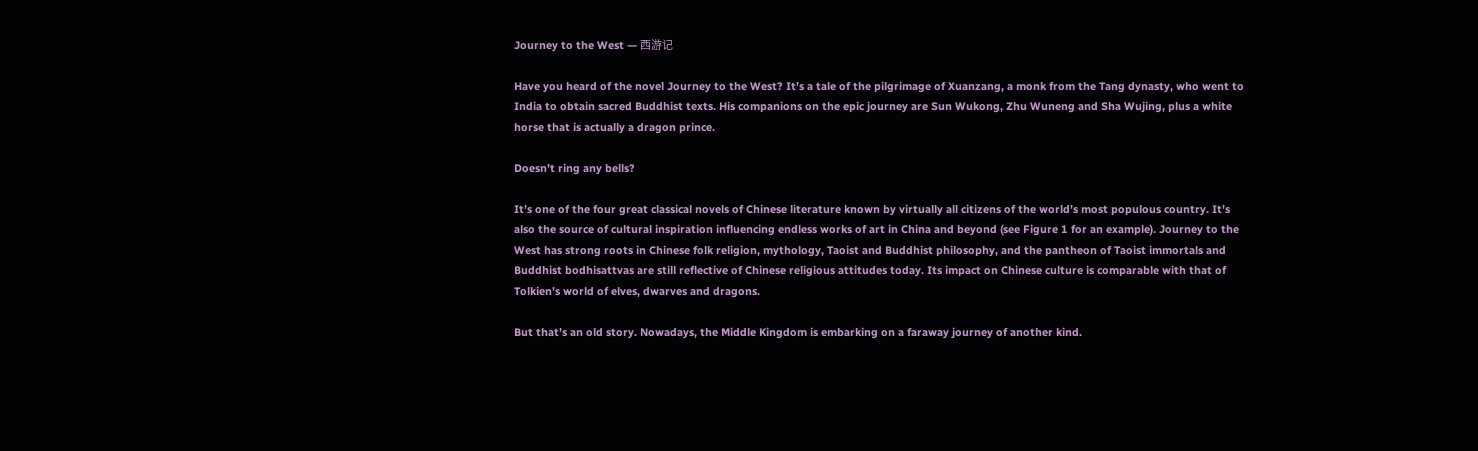Journey to the West — 西游记

Have you heard of the novel Journey to the West? It’s a tale of the pilgrimage of Xuanzang, a monk from the Tang dynasty, who went to India to obtain sacred Buddhist texts. His companions on the epic journey are Sun Wukong, Zhu Wuneng and Sha Wujing, plus a white horse that is actually a dragon prince.

Doesn’t ring any bells?

It’s one of the four great classical novels of Chinese literature known by virtually all citizens of the world’s most populous country. It’s also the source of cultural inspiration influencing endless works of art in China and beyond (see Figure 1 for an example). Journey to the West has strong roots in Chinese folk religion, mythology, Taoist and Buddhist philosophy, and the pantheon of Taoist immortals and Buddhist bodhisattvas are still reflective of Chinese religious attitudes today. Its impact on Chinese culture is comparable with that of Tolkien’s world of elves, dwarves and dragons.

But that’s an old story. Nowadays, the Middle Kingdom is embarking on a faraway journey of another kind.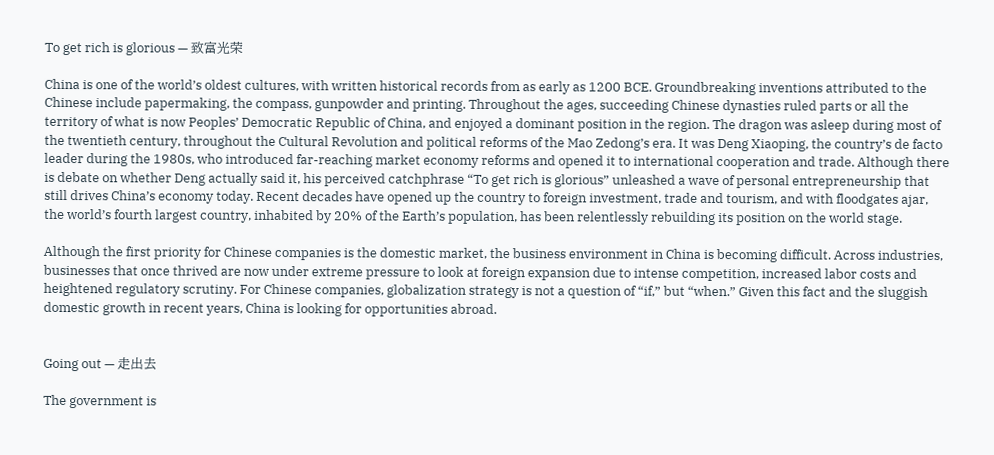To get rich is glorious — 致富光荣

China is one of the world’s oldest cultures, with written historical records from as early as 1200 BCE. Groundbreaking inventions attributed to the Chinese include papermaking, the compass, gunpowder and printing. Throughout the ages, succeeding Chinese dynasties ruled parts or all the territory of what is now Peoples’ Democratic Republic of China, and enjoyed a dominant position in the region. The dragon was asleep during most of the twentieth century, throughout the Cultural Revolution and political reforms of the Mao Zedong’s era. It was Deng Xiaoping, the country’s de facto leader during the 1980s, who introduced far-reaching market economy reforms and opened it to international cooperation and trade. Although there is debate on whether Deng actually said it, his perceived catchphrase “To get rich is glorious” unleashed a wave of personal entrepreneurship that still drives China’s economy today. Recent decades have opened up the country to foreign investment, trade and tourism, and with floodgates ajar, the world’s fourth largest country, inhabited by 20% of the Earth’s population, has been relentlessly rebuilding its position on the world stage.

Although the first priority for Chinese companies is the domestic market, the business environment in China is becoming difficult. Across industries, businesses that once thrived are now under extreme pressure to look at foreign expansion due to intense competition, increased labor costs and heightened regulatory scrutiny. For Chinese companies, globalization strategy is not a question of “if,” but “when.” Given this fact and the sluggish domestic growth in recent years, China is looking for opportunities abroad.


Going out — 走出去

The government is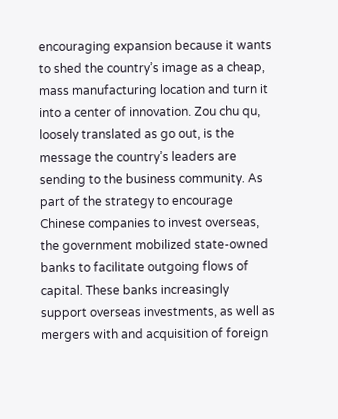encouraging expansion because it wants to shed the country’s image as a cheap, mass manufacturing location and turn it into a center of innovation. Zou chu qu, loosely translated as go out, is the message the country’s leaders are sending to the business community. As part of the strategy to encourage Chinese companies to invest overseas, the government mobilized state-owned banks to facilitate outgoing flows of capital. These banks increasingly support overseas investments, as well as mergers with and acquisition of foreign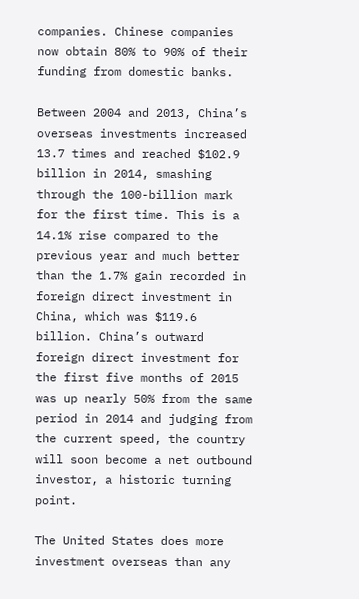companies. Chinese companies now obtain 80% to 90% of their funding from domestic banks.

Between 2004 and 2013, China’s overseas investments increased 13.7 times and reached $102.9 billion in 2014, smashing through the 100-billion mark for the first time. This is a 14.1% rise compared to the previous year and much better than the 1.7% gain recorded in foreign direct investment in China, which was $119.6 billion. China’s outward foreign direct investment for the first five months of 2015 was up nearly 50% from the same period in 2014 and judging from the current speed, the country will soon become a net outbound investor, a historic turning point.

The United States does more investment overseas than any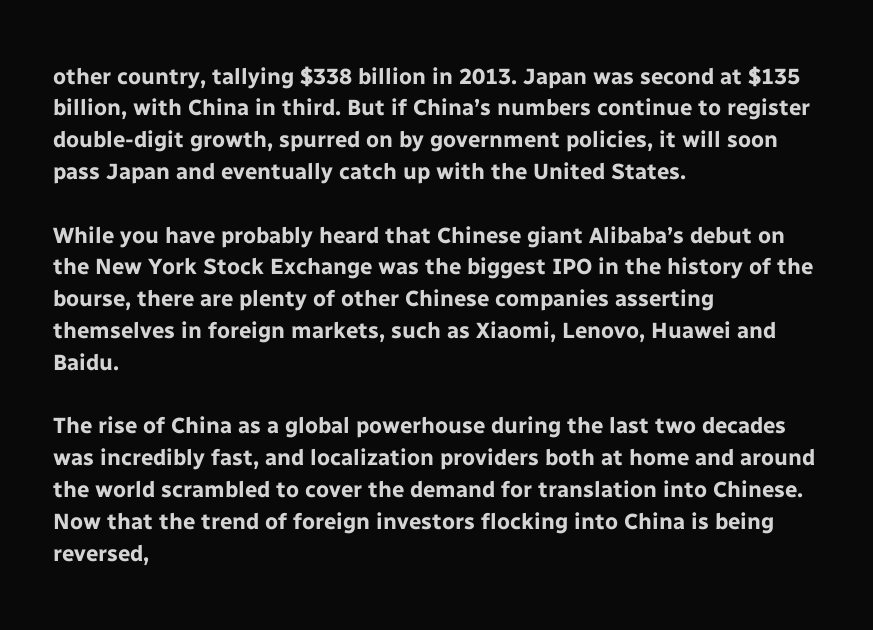other country, tallying $338 billion in 2013. Japan was second at $135 billion, with China in third. But if China’s numbers continue to register double-digit growth, spurred on by government policies, it will soon pass Japan and eventually catch up with the United States.

While you have probably heard that Chinese giant Alibaba’s debut on the New York Stock Exchange was the biggest IPO in the history of the bourse, there are plenty of other Chinese companies asserting themselves in foreign markets, such as Xiaomi, Lenovo, Huawei and Baidu.

The rise of China as a global powerhouse during the last two decades was incredibly fast, and localization providers both at home and around the world scrambled to cover the demand for translation into Chinese. Now that the trend of foreign investors flocking into China is being reversed,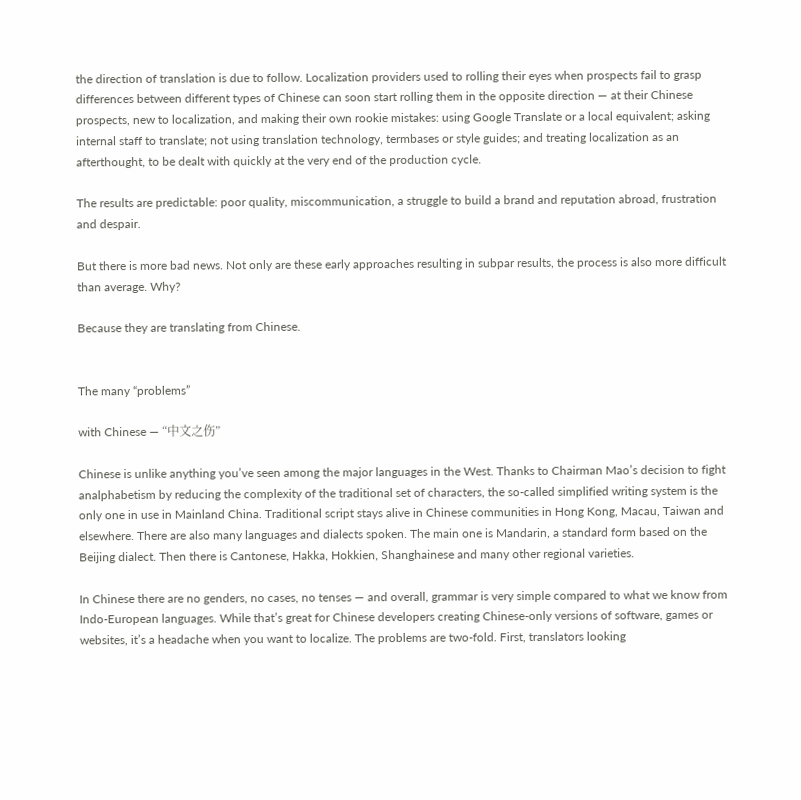the direction of translation is due to follow. Localization providers used to rolling their eyes when prospects fail to grasp differences between different types of Chinese can soon start rolling them in the opposite direction — at their Chinese prospects, new to localization, and making their own rookie mistakes: using Google Translate or a local equivalent; asking internal staff to translate; not using translation technology, termbases or style guides; and treating localization as an afterthought, to be dealt with quickly at the very end of the production cycle.

The results are predictable: poor quality, miscommunication, a struggle to build a brand and reputation abroad, frustration and despair.

But there is more bad news. Not only are these early approaches resulting in subpar results, the process is also more difficult than average. Why?

Because they are translating from Chinese.


The many “problems”

with Chinese — “中文之伤”

Chinese is unlike anything you’ve seen among the major languages in the West. Thanks to Chairman Mao’s decision to fight analphabetism by reducing the complexity of the traditional set of characters, the so-called simplified writing system is the only one in use in Mainland China. Traditional script stays alive in Chinese communities in Hong Kong, Macau, Taiwan and elsewhere. There are also many languages and dialects spoken. The main one is Mandarin, a standard form based on the Beijing dialect. Then there is Cantonese, Hakka, Hokkien, Shanghainese and many other regional varieties.

In Chinese there are no genders, no cases, no tenses — and overall, grammar is very simple compared to what we know from Indo-European languages. While that’s great for Chinese developers creating Chinese-only versions of software, games or websites, it’s a headache when you want to localize. The problems are two-fold. First, translators looking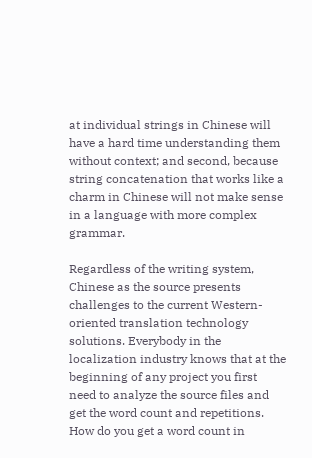at individual strings in Chinese will have a hard time understanding them without context; and second, because string concatenation that works like a charm in Chinese will not make sense in a language with more complex grammar.

Regardless of the writing system, Chinese as the source presents challenges to the current Western-oriented translation technology solutions. Everybody in the localization industry knows that at the beginning of any project you first need to analyze the source files and get the word count and repetitions. How do you get a word count in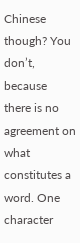Chinese though? You don’t, because there is no agreement on what constitutes a word. One character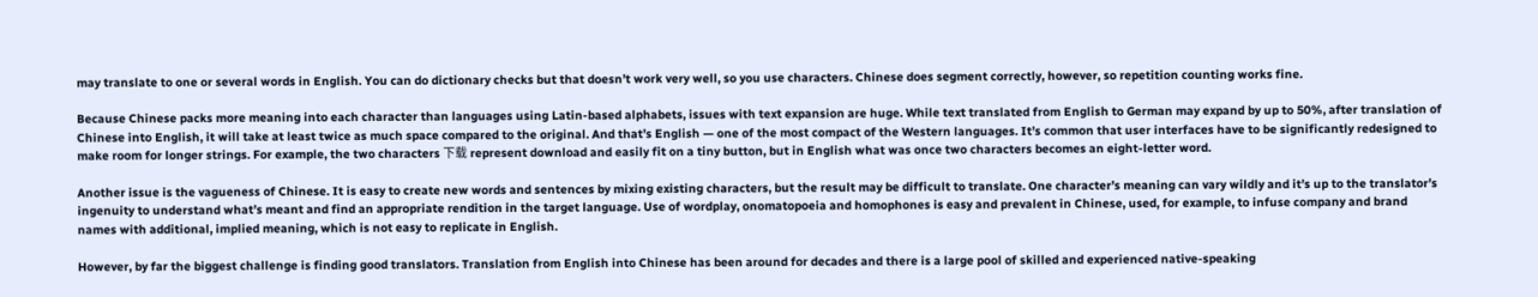may translate to one or several words in English. You can do dictionary checks but that doesn’t work very well, so you use characters. Chinese does segment correctly, however, so repetition counting works fine.

Because Chinese packs more meaning into each character than languages using Latin-based alphabets, issues with text expansion are huge. While text translated from English to German may expand by up to 50%, after translation of Chinese into English, it will take at least twice as much space compared to the original. And that’s English — one of the most compact of the Western languages. It’s common that user interfaces have to be significantly redesigned to make room for longer strings. For example, the two characters 下载 represent download and easily fit on a tiny button, but in English what was once two characters becomes an eight-letter word.

Another issue is the vagueness of Chinese. It is easy to create new words and sentences by mixing existing characters, but the result may be difficult to translate. One character’s meaning can vary wildly and it’s up to the translator’s ingenuity to understand what’s meant and find an appropriate rendition in the target language. Use of wordplay, onomatopoeia and homophones is easy and prevalent in Chinese, used, for example, to infuse company and brand names with additional, implied meaning, which is not easy to replicate in English.

However, by far the biggest challenge is finding good translators. Translation from English into Chinese has been around for decades and there is a large pool of skilled and experienced native-speaking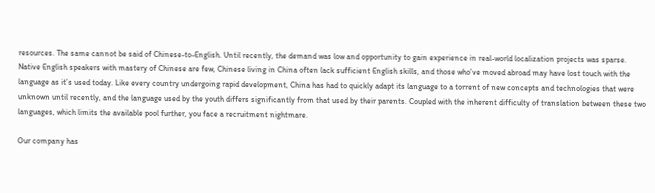resources. The same cannot be said of Chinese-to-English. Until recently, the demand was low and opportunity to gain experience in real-world localization projects was sparse. Native English speakers with mastery of Chinese are few, Chinese living in China often lack sufficient English skills, and those who’ve moved abroad may have lost touch with the language as it’s used today. Like every country undergoing rapid development, China has had to quickly adapt its language to a torrent of new concepts and technologies that were unknown until recently, and the language used by the youth differs significantly from that used by their parents. Coupled with the inherent difficulty of translation between these two languages, which limits the available pool further, you face a recruitment nightmare.

Our company has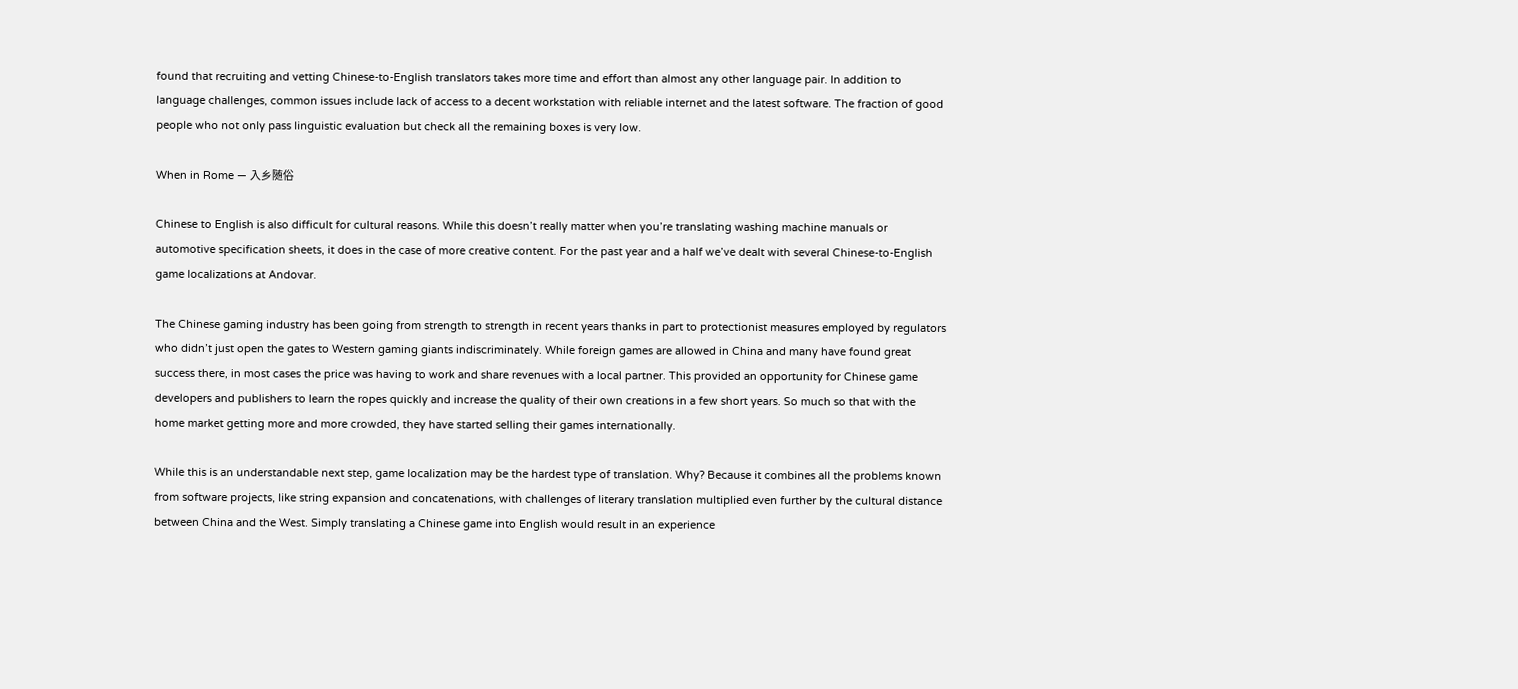found that recruiting and vetting Chinese-to-English translators takes more time and effort than almost any other language pair. In addition to language challenges, common issues include lack of access to a decent workstation with reliable internet and the latest software. The fraction of good people who not only pass linguistic evaluation but check all the remaining boxes is very low.

When in Rome — 入乡随俗

Chinese to English is also difficult for cultural reasons. While this doesn’t really matter when you’re translating washing machine manuals or automotive specification sheets, it does in the case of more creative content. For the past year and a half we’ve dealt with several Chinese-to-English game localizations at Andovar.

The Chinese gaming industry has been going from strength to strength in recent years thanks in part to protectionist measures employed by regulators who didn’t just open the gates to Western gaming giants indiscriminately. While foreign games are allowed in China and many have found great success there, in most cases the price was having to work and share revenues with a local partner. This provided an opportunity for Chinese game developers and publishers to learn the ropes quickly and increase the quality of their own creations in a few short years. So much so that with the home market getting more and more crowded, they have started selling their games internationally.

While this is an understandable next step, game localization may be the hardest type of translation. Why? Because it combines all the problems known from software projects, like string expansion and concatenations, with challenges of literary translation multiplied even further by the cultural distance between China and the West. Simply translating a Chinese game into English would result in an experience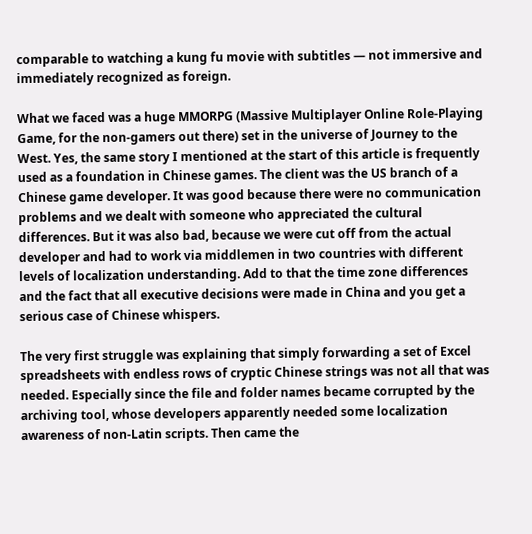comparable to watching a kung fu movie with subtitles — not immersive and immediately recognized as foreign.

What we faced was a huge MMORPG (Massive Multiplayer Online Role-Playing Game, for the non-gamers out there) set in the universe of Journey to the West. Yes, the same story I mentioned at the start of this article is frequently used as a foundation in Chinese games. The client was the US branch of a Chinese game developer. It was good because there were no communication problems and we dealt with someone who appreciated the cultural differences. But it was also bad, because we were cut off from the actual developer and had to work via middlemen in two countries with different levels of localization understanding. Add to that the time zone differences and the fact that all executive decisions were made in China and you get a serious case of Chinese whispers.

The very first struggle was explaining that simply forwarding a set of Excel spreadsheets with endless rows of cryptic Chinese strings was not all that was needed. Especially since the file and folder names became corrupted by the archiving tool, whose developers apparently needed some localization awareness of non-Latin scripts. Then came the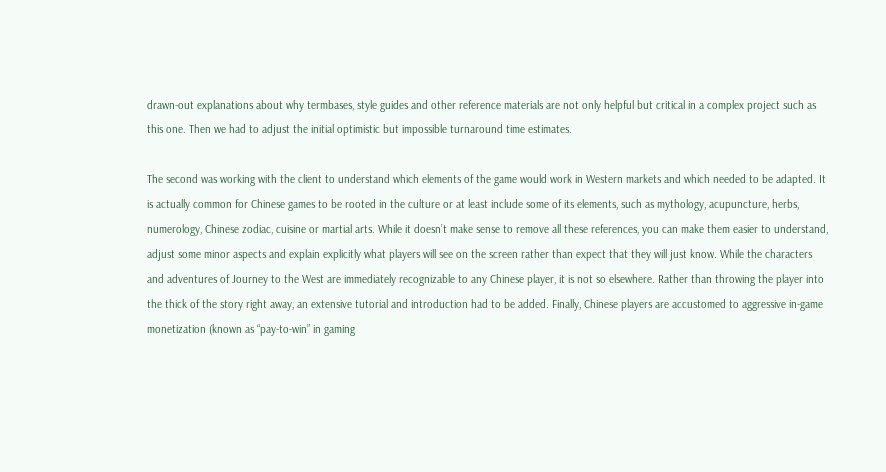drawn-out explanations about why termbases, style guides and other reference materials are not only helpful but critical in a complex project such as this one. Then we had to adjust the initial optimistic but impossible turnaround time estimates.

The second was working with the client to understand which elements of the game would work in Western markets and which needed to be adapted. It is actually common for Chinese games to be rooted in the culture or at least include some of its elements, such as mythology, acupuncture, herbs, numerology, Chinese zodiac, cuisine or martial arts. While it doesn’t make sense to remove all these references, you can make them easier to understand, adjust some minor aspects and explain explicitly what players will see on the screen rather than expect that they will just know. While the characters and adventures of Journey to the West are immediately recognizable to any Chinese player, it is not so elsewhere. Rather than throwing the player into the thick of the story right away, an extensive tutorial and introduction had to be added. Finally, Chinese players are accustomed to aggressive in-game monetization (known as “pay-to-win” in gaming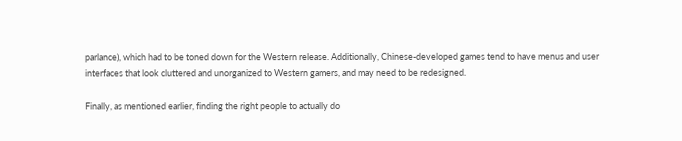parlance), which had to be toned down for the Western release. Additionally, Chinese-developed games tend to have menus and user interfaces that look cluttered and unorganized to Western gamers, and may need to be redesigned.

Finally, as mentioned earlier, finding the right people to actually do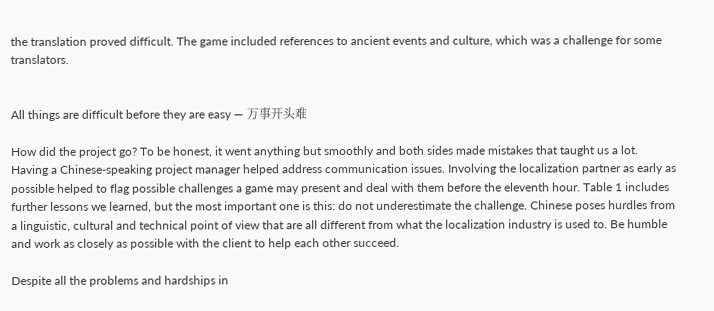the translation proved difficult. The game included references to ancient events and culture, which was a challenge for some translators.


All things are difficult before they are easy — 万事开头难

How did the project go? To be honest, it went anything but smoothly and both sides made mistakes that taught us a lot. Having a Chinese-speaking project manager helped address communication issues. Involving the localization partner as early as possible helped to flag possible challenges a game may present and deal with them before the eleventh hour. Table 1 includes further lessons we learned, but the most important one is this: do not underestimate the challenge. Chinese poses hurdles from a linguistic, cultural and technical point of view that are all different from what the localization industry is used to. Be humble and work as closely as possible with the client to help each other succeed.

Despite all the problems and hardships in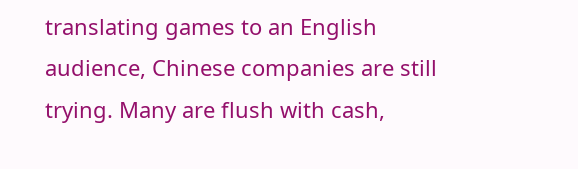translating games to an English audience, Chinese companies are still trying. Many are flush with cash,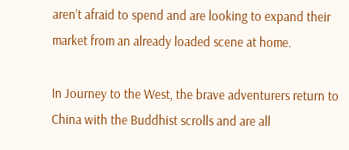aren’t afraid to spend and are looking to expand their market from an already loaded scene at home.

In Journey to the West, the brave adventurers return to China with the Buddhist scrolls and are all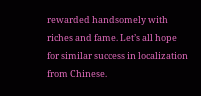rewarded handsomely with riches and fame. Let’s all hope for similar success in localization from Chinese.